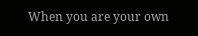When you are your own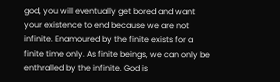god, you will eventually get bored and want your existence to end because we are not infinite. Enamoured by the finite exists for a finite time only. As finite beings, we can only be enthralled by the infinite. God is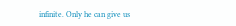infinite. Only he can give us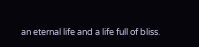an eternal life and a life full of bliss.